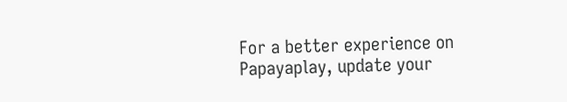For a better experience on Papayaplay, update your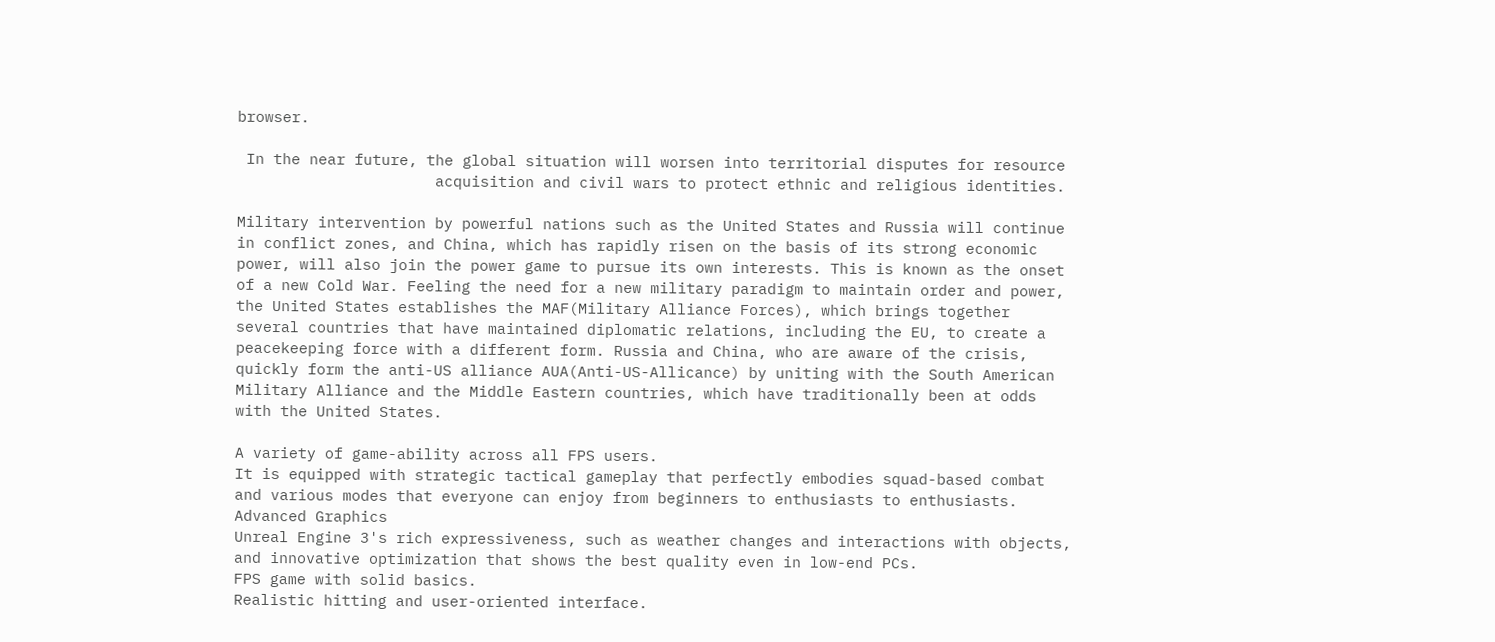browser.

 In the near future, the global situation will worsen into territorial disputes for resource
                      acquisition and civil wars to protect ethnic and religious identities.

Military intervention by powerful nations such as the United States and Russia will continue in conflict zones, and China, which has rapidly risen on the basis of its strong economic power, will also join the power game to pursue its own interests. This is known as the onset of a new Cold War. Feeling the need for a new military paradigm to maintain order and power, the United States establishes the MAF(Military Alliance Forces), which brings together several countries that have maintained diplomatic relations, including the EU, to create a peacekeeping force with a different form. Russia and China, who are aware of the crisis, quickly form the anti-US alliance AUA(Anti-US-Allicance) by uniting with the South American Military Alliance and the Middle Eastern countries, which have traditionally been at odds with the United States.

A variety of game-ability across all FPS users.
It is equipped with strategic tactical gameplay that perfectly embodies squad-based combat and various modes that everyone can enjoy from beginners to enthusiasts to enthusiasts.
Advanced Graphics
Unreal Engine 3's rich expressiveness, such as weather changes and interactions with objects, and innovative optimization that shows the best quality even in low-end PCs.
FPS game with solid basics.
Realistic hitting and user-oriented interface.